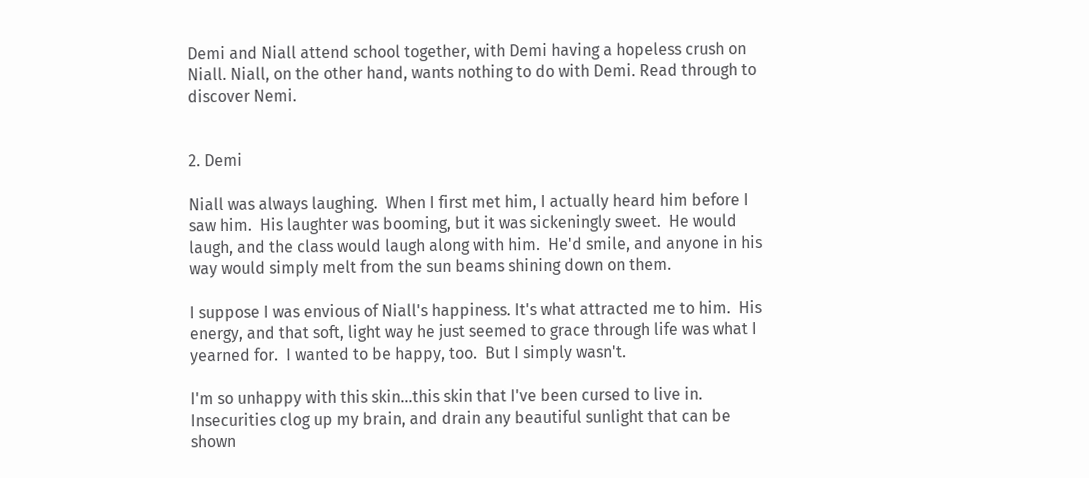Demi and Niall attend school together, with Demi having a hopeless crush on Niall. Niall, on the other hand, wants nothing to do with Demi. Read through to discover Nemi.


2. Demi

Niall was always laughing.  When I first met him, I actually heard him before I saw him.  His laughter was booming, but it was sickeningly sweet.  He would laugh, and the class would laugh along with him.  He'd smile, and anyone in his way would simply melt from the sun beams shining down on them.

I suppose I was envious of Niall's happiness. It's what attracted me to him.  His energy, and that soft, light way he just seemed to grace through life was what I yearned for.  I wanted to be happy, too.  But I simply wasn't.

I'm so unhappy with this skin...this skin that I've been cursed to live in. Insecurities clog up my brain, and drain any beautiful sunlight that can be shown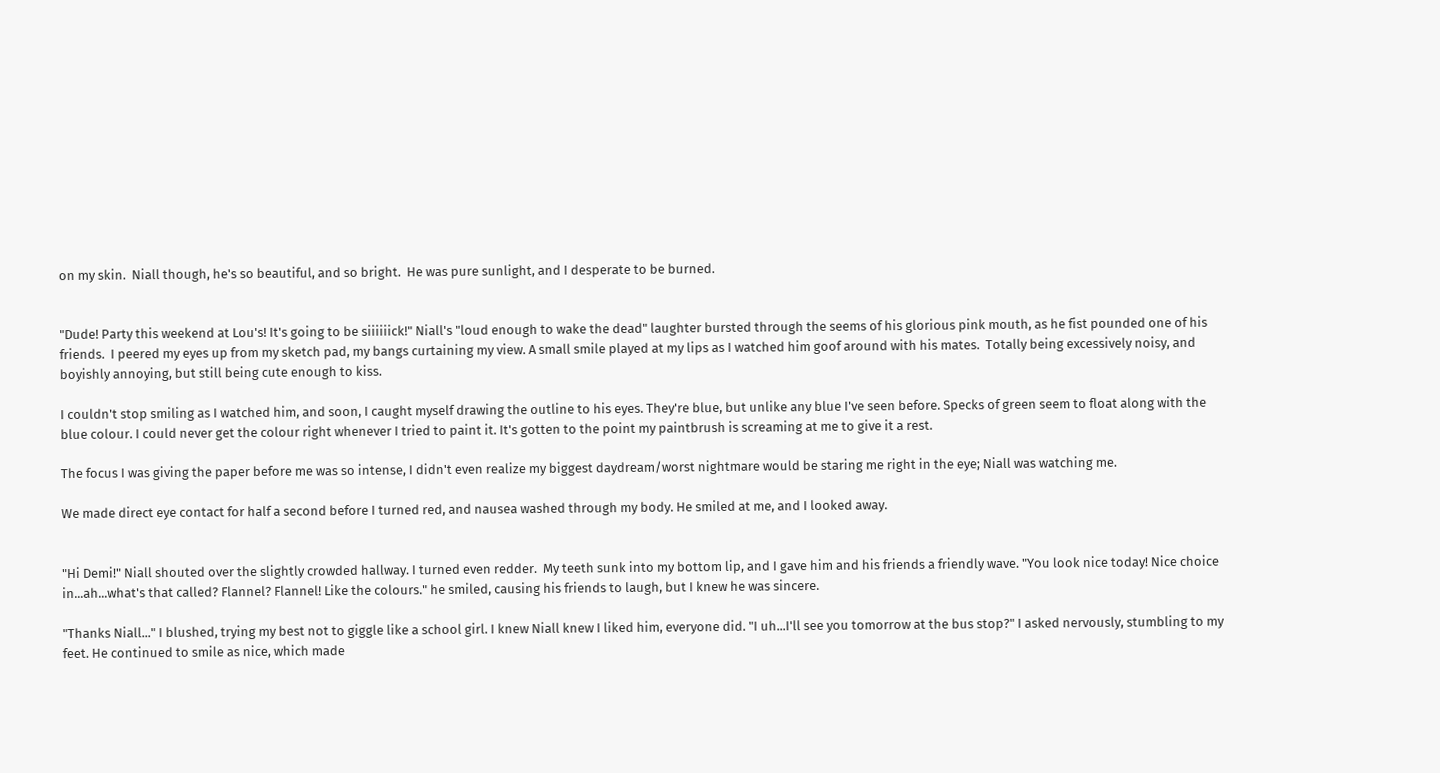on my skin.  Niall though, he's so beautiful, and so bright.  He was pure sunlight, and I desperate to be burned.


"Dude! Party this weekend at Lou's! It's going to be siiiiiick!" Niall's "loud enough to wake the dead" laughter bursted through the seems of his glorious pink mouth, as he fist pounded one of his friends.  I peered my eyes up from my sketch pad, my bangs curtaining my view. A small smile played at my lips as I watched him goof around with his mates.  Totally being excessively noisy, and boyishly annoying, but still being cute enough to kiss.

I couldn't stop smiling as I watched him, and soon, I caught myself drawing the outline to his eyes. They're blue, but unlike any blue I've seen before. Specks of green seem to float along with the blue colour. I could never get the colour right whenever I tried to paint it. It's gotten to the point my paintbrush is screaming at me to give it a rest.

The focus I was giving the paper before me was so intense, I didn't even realize my biggest daydream/worst nightmare would be staring me right in the eye; Niall was watching me.

We made direct eye contact for half a second before I turned red, and nausea washed through my body. He smiled at me, and I looked away.


"Hi Demi!" Niall shouted over the slightly crowded hallway. I turned even redder.  My teeth sunk into my bottom lip, and I gave him and his friends a friendly wave. "You look nice today! Nice choice in...ah...what's that called? Flannel? Flannel! Like the colours." he smiled, causing his friends to laugh, but I knew he was sincere.

"Thanks Niall..." I blushed, trying my best not to giggle like a school girl. I knew Niall knew I liked him, everyone did. "I uh...I'll see you tomorrow at the bus stop?" I asked nervously, stumbling to my feet. He continued to smile as nice, which made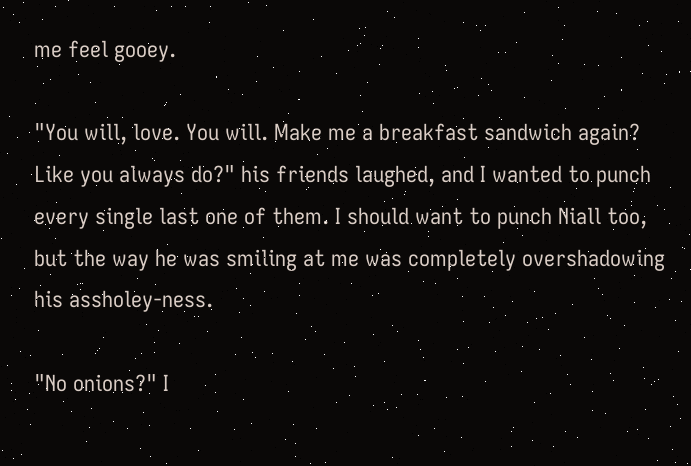me feel gooey.

"You will, love. You will. Make me a breakfast sandwich again? Like you always do?" his friends laughed, and I wanted to punch every single last one of them. I should want to punch Niall too, but the way he was smiling at me was completely overshadowing his assholey-ness.

"No onions?" I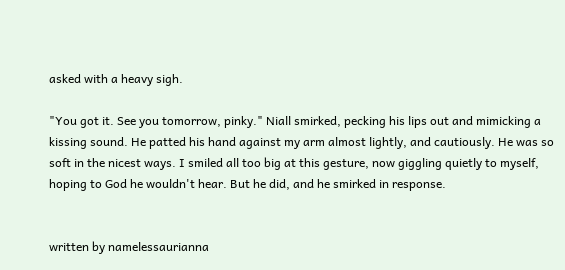asked with a heavy sigh.

"You got it. See you tomorrow, pinky." Niall smirked, pecking his lips out and mimicking a kissing sound. He patted his hand against my arm almost lightly, and cautiously. He was so soft in the nicest ways. I smiled all too big at this gesture, now giggling quietly to myself, hoping to God he wouldn't hear. But he did, and he smirked in response.


written by namelessaurianna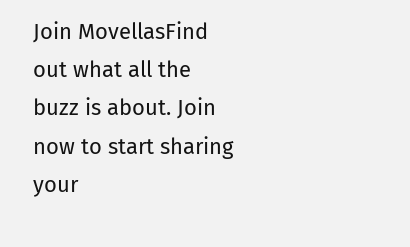Join MovellasFind out what all the buzz is about. Join now to start sharing your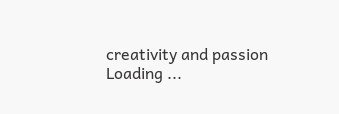creativity and passion
Loading ...